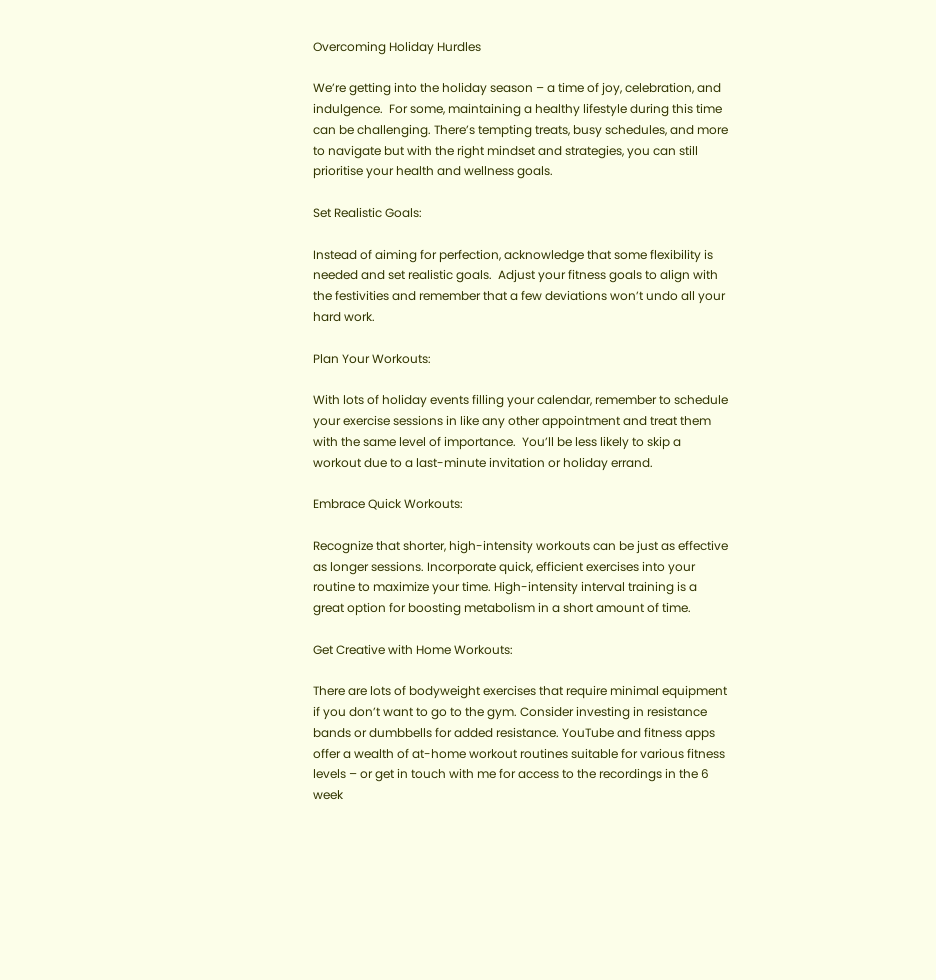Overcoming Holiday Hurdles

We’re getting into the holiday season – a time of joy, celebration, and indulgence.  For some, maintaining a healthy lifestyle during this time can be challenging. There’s tempting treats, busy schedules, and more to navigate but with the right mindset and strategies, you can still prioritise your health and wellness goals.

Set Realistic Goals:

Instead of aiming for perfection, acknowledge that some flexibility is needed and set realistic goals.  Adjust your fitness goals to align with the festivities and remember that a few deviations won’t undo all your hard work.

Plan Your Workouts:

With lots of holiday events filling your calendar, remember to schedule your exercise sessions in like any other appointment and treat them with the same level of importance.  You’ll be less likely to skip a workout due to a last-minute invitation or holiday errand.

Embrace Quick Workouts:

Recognize that shorter, high-intensity workouts can be just as effective as longer sessions. Incorporate quick, efficient exercises into your routine to maximize your time. High-intensity interval training is a great option for boosting metabolism in a short amount of time.

Get Creative with Home Workouts:

There are lots of bodyweight exercises that require minimal equipment if you don’t want to go to the gym. Consider investing in resistance bands or dumbbells for added resistance. YouTube and fitness apps offer a wealth of at-home workout routines suitable for various fitness levels – or get in touch with me for access to the recordings in the 6 week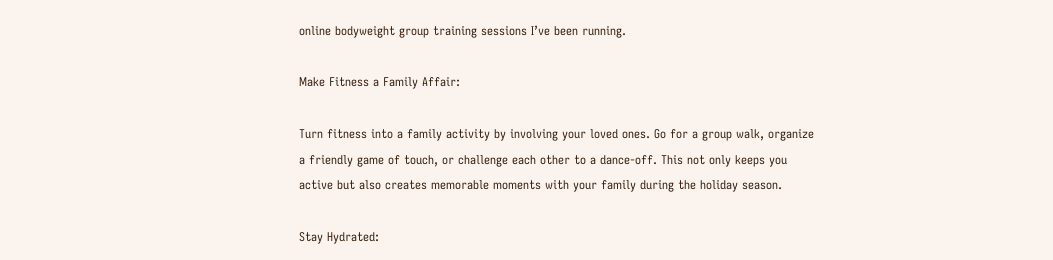online bodyweight group training sessions I’ve been running.

Make Fitness a Family Affair:

Turn fitness into a family activity by involving your loved ones. Go for a group walk, organize a friendly game of touch, or challenge each other to a dance-off. This not only keeps you active but also creates memorable moments with your family during the holiday season.

Stay Hydrated: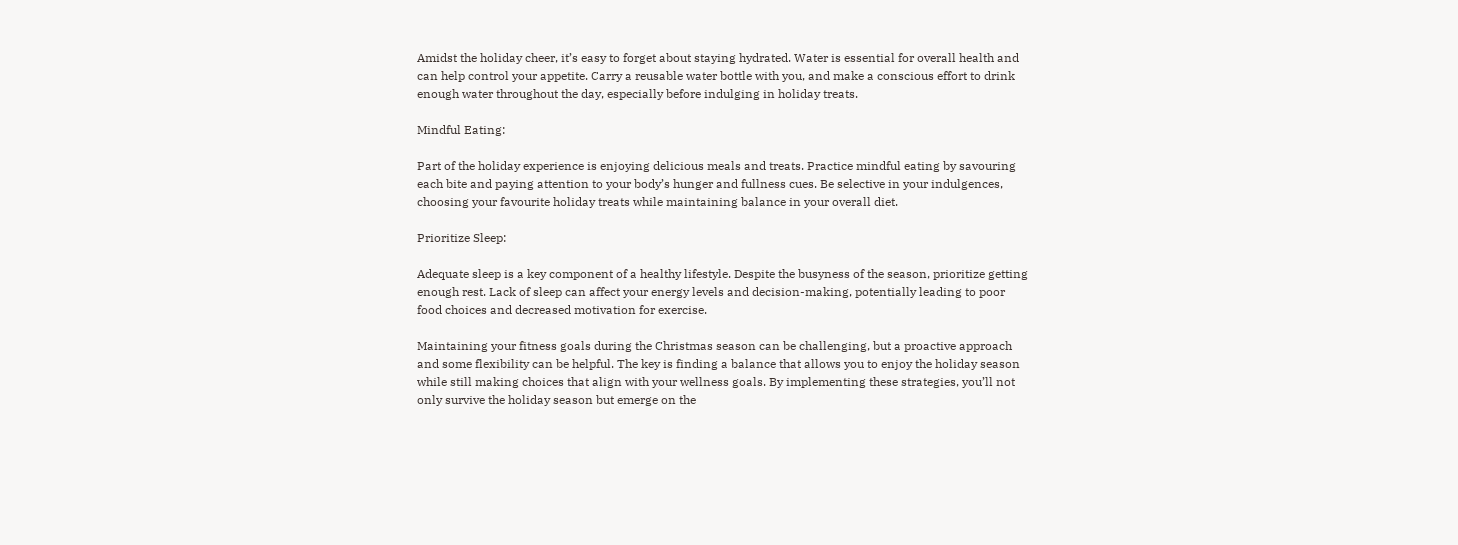Amidst the holiday cheer, it’s easy to forget about staying hydrated. Water is essential for overall health and can help control your appetite. Carry a reusable water bottle with you, and make a conscious effort to drink enough water throughout the day, especially before indulging in holiday treats.

Mindful Eating:

Part of the holiday experience is enjoying delicious meals and treats. Practice mindful eating by savouring each bite and paying attention to your body’s hunger and fullness cues. Be selective in your indulgences, choosing your favourite holiday treats while maintaining balance in your overall diet.

Prioritize Sleep:

Adequate sleep is a key component of a healthy lifestyle. Despite the busyness of the season, prioritize getting enough rest. Lack of sleep can affect your energy levels and decision-making, potentially leading to poor food choices and decreased motivation for exercise.

Maintaining your fitness goals during the Christmas season can be challenging, but a proactive approach and some flexibility can be helpful. The key is finding a balance that allows you to enjoy the holiday season while still making choices that align with your wellness goals. By implementing these strategies, you’ll not only survive the holiday season but emerge on the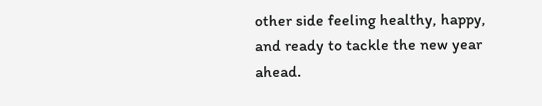other side feeling healthy, happy, and ready to tackle the new year ahead.